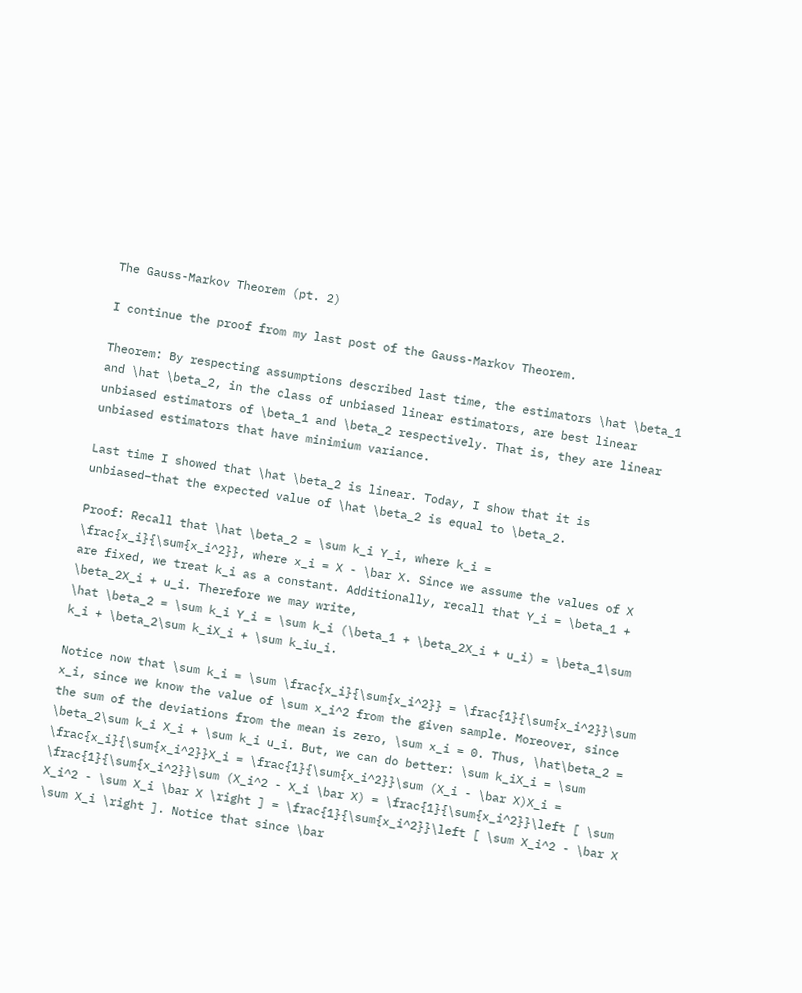The Gauss-Markov Theorem (pt. 2)

I continue the proof from my last post of the Gauss-Markov Theorem.

Theorem: By respecting assumptions described last time, the estimators \hat \beta_1 and \hat \beta_2, in the class of unbiased linear estimators, are best linear unbiased estimators of \beta_1 and \beta_2 respectively. That is, they are linear unbiased estimators that have minimium variance.

Last time I showed that \hat \beta_2 is linear. Today, I show that it is unbiased–that the expected value of \hat \beta_2 is equal to \beta_2.

Proof: Recall that \hat \beta_2 = \sum k_i Y_i, where k_i = \frac{x_i}{\sum{x_i^2}}, where x_i = X - \bar X. Since we assume the values of X are fixed, we treat k_i as a constant. Additionally, recall that Y_i = \beta_1 + \beta_2X_i + u_i. Therefore we may write,
\hat \beta_2 = \sum k_i Y_i = \sum k_i (\beta_1 + \beta_2X_i + u_i) = \beta_1\sum k_i + \beta_2\sum k_iX_i + \sum k_iu_i.

Notice now that \sum k_i = \sum \frac{x_i}{\sum{x_i^2}} = \frac{1}{\sum{x_i^2}}\sum x_i, since we know the value of \sum x_i^2 from the given sample. Moreover, since the sum of the deviations from the mean is zero, \sum x_i = 0. Thus, \hat\beta_2 = \beta_2\sum k_i X_i + \sum k_i u_i. But, we can do better: \sum k_iX_i = \sum \frac{x_i}{\sum{x_i^2}}X_i = \frac{1}{\sum{x_i^2}}\sum (X_i - \bar X)X_i = \frac{1}{\sum{x_i^2}}\sum (X_i^2 - X_i \bar X) = \frac{1}{\sum{x_i^2}}\left [ \sum X_i^2 - \sum X_i \bar X \right ] = \frac{1}{\sum{x_i^2}}\left [ \sum X_i^2 - \bar X \sum X_i \right ]. Notice that since \bar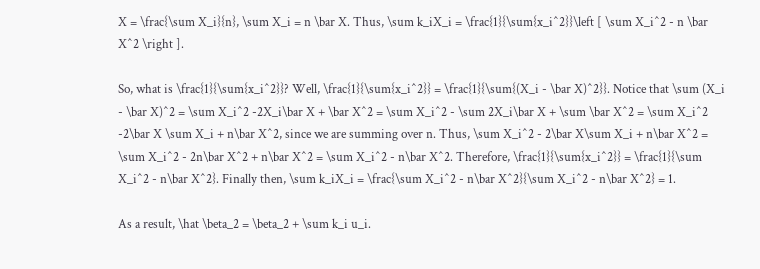X = \frac{\sum X_i}{n}, \sum X_i = n \bar X. Thus, \sum k_iX_i = \frac{1}{\sum{x_i^2}}\left [ \sum X_i^2 - n \bar X^2 \right ].

So, what is \frac{1}{\sum{x_i^2}}? Well, \frac{1}{\sum{x_i^2}} = \frac{1}{\sum{(X_i - \bar X)^2}}. Notice that \sum (X_i - \bar X)^2 = \sum X_i^2 -2X_i\bar X + \bar X^2 = \sum X_i^2 - \sum 2X_i\bar X + \sum \bar X^2 = \sum X_i^2 -2\bar X \sum X_i + n\bar X^2, since we are summing over n. Thus, \sum X_i^2 - 2\bar X\sum X_i + n\bar X^2 = \sum X_i^2 - 2n\bar X^2 + n\bar X^2 = \sum X_i^2 - n\bar X^2. Therefore, \frac{1}{\sum{x_i^2}} = \frac{1}{\sum X_i^2 - n\bar X^2}. Finally then, \sum k_iX_i = \frac{\sum X_i^2 - n\bar X^2}{\sum X_i^2 - n\bar X^2} = 1.

As a result, \hat \beta_2 = \beta_2 + \sum k_i u_i.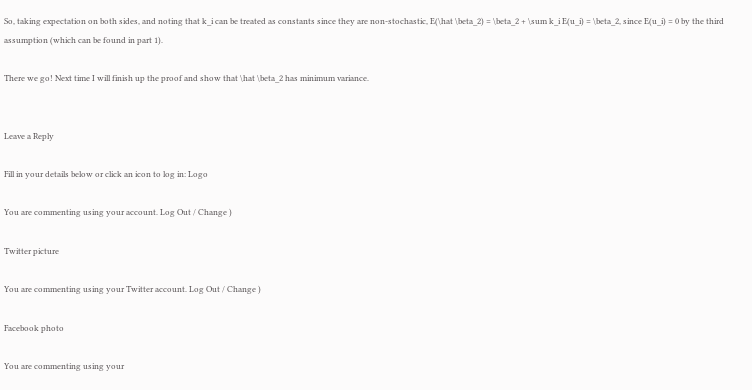So, taking expectation on both sides, and noting that k_i can be treated as constants since they are non-stochastic, E(\hat \beta_2) = \beta_2 + \sum k_i E(u_i) = \beta_2, since E(u_i) = 0 by the third assumption (which can be found in part 1).

There we go! Next time I will finish up the proof and show that \hat \beta_2 has minimum variance.


Leave a Reply

Fill in your details below or click an icon to log in: Logo

You are commenting using your account. Log Out / Change )

Twitter picture

You are commenting using your Twitter account. Log Out / Change )

Facebook photo

You are commenting using your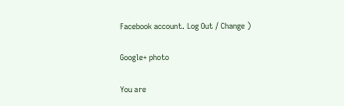Facebook account. Log Out / Change )

Google+ photo

You are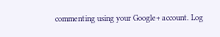commenting using your Google+ account. Log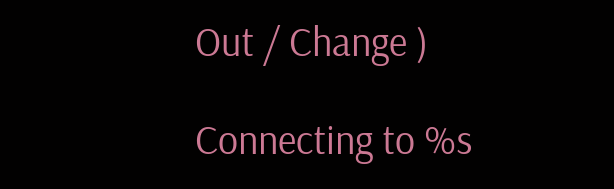Out / Change )

Connecting to %s